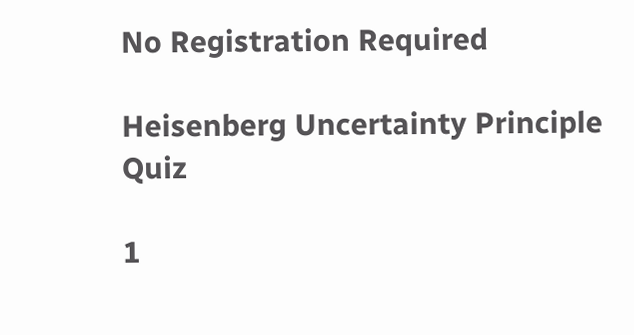No Registration Required

Heisenberg Uncertainty Principle Quiz

1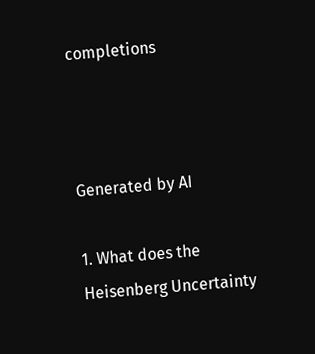completions



Generated by AI

1. What does the Heisenberg Uncertainty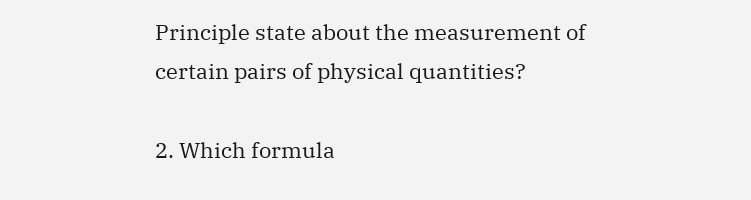Principle state about the measurement of certain pairs of physical quantities?

2. Which formula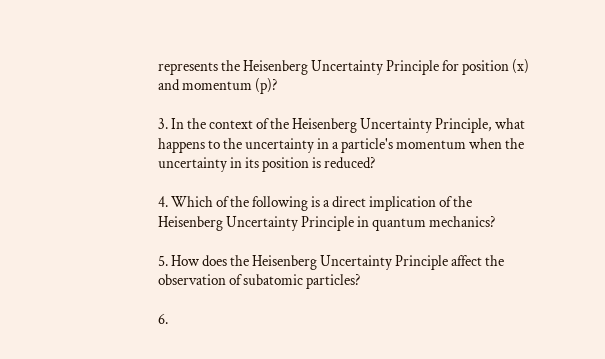represents the Heisenberg Uncertainty Principle for position (x) and momentum (p)?

3. In the context of the Heisenberg Uncertainty Principle, what happens to the uncertainty in a particle's momentum when the uncertainty in its position is reduced?

4. Which of the following is a direct implication of the Heisenberg Uncertainty Principle in quantum mechanics?

5. How does the Heisenberg Uncertainty Principle affect the observation of subatomic particles?

6.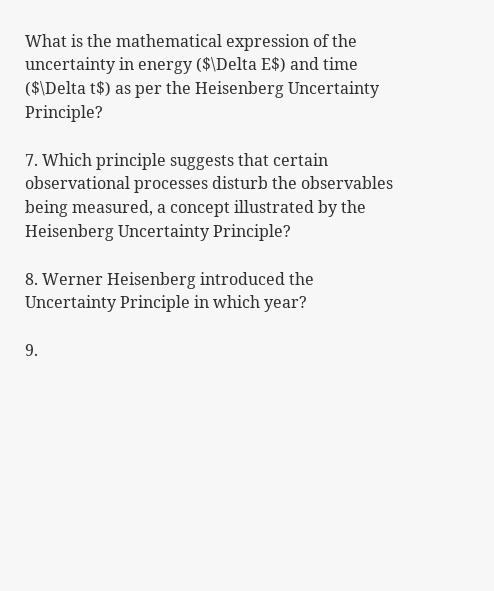What is the mathematical expression of the uncertainty in energy ($\Delta E$) and time ($\Delta t$) as per the Heisenberg Uncertainty Principle?

7. Which principle suggests that certain observational processes disturb the observables being measured, a concept illustrated by the Heisenberg Uncertainty Principle?

8. Werner Heisenberg introduced the Uncertainty Principle in which year?

9.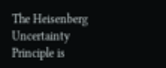The Heisenberg Uncertainty Principle is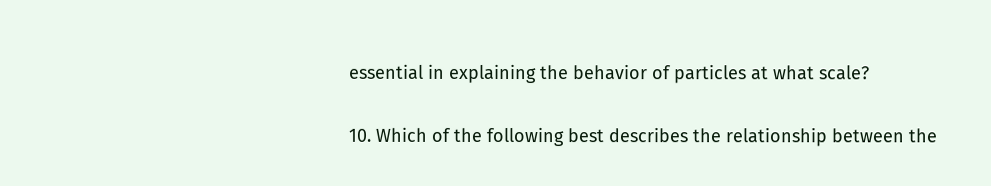essential in explaining the behavior of particles at what scale?

10. Which of the following best describes the relationship between the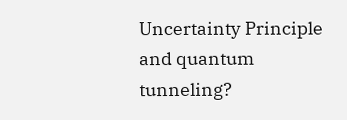Uncertainty Principle and quantum tunneling?